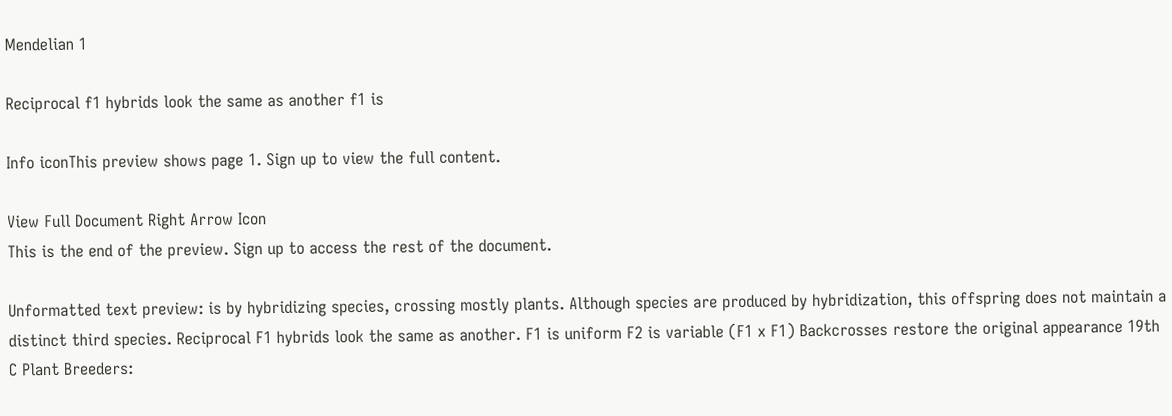Mendelian 1

Reciprocal f1 hybrids look the same as another f1 is

Info iconThis preview shows page 1. Sign up to view the full content.

View Full Document Right Arrow Icon
This is the end of the preview. Sign up to access the rest of the document.

Unformatted text preview: is by hybridizing species, crossing mostly plants. Although species are produced by hybridization, this offspring does not maintain a distinct third species. Reciprocal F1 hybrids look the same as another. F1 is uniform F2 is variable (F1 x F1) Backcrosses restore the original appearance 19th C Plant Breeders: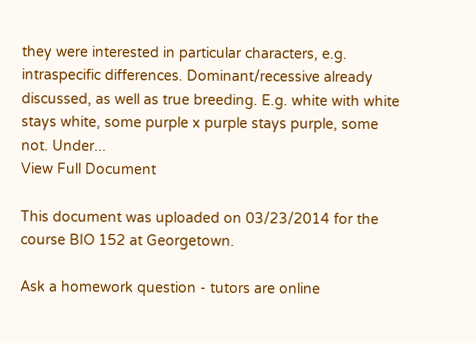they were interested in particular characters, e.g. intraspecific differences. Dominant/recessive already discussed, as well as true breeding. E.g. white with white stays white, some purple x purple stays purple, some not. Under...
View Full Document

This document was uploaded on 03/23/2014 for the course BIO 152 at Georgetown.

Ask a homework question - tutors are online